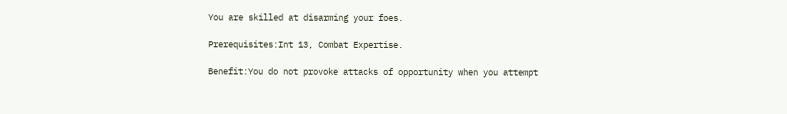You are skilled at disarming your foes.

Prerequisites:Int 13, Combat Expertise.

Benefit:You do not provoke attacks of opportunity when you attempt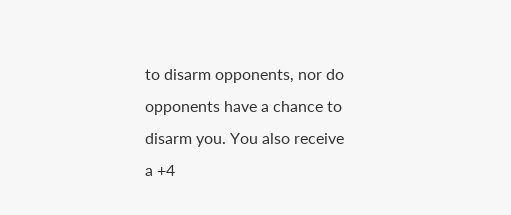to disarm opponents, nor do opponents have a chance to disarm you. You also receive a +4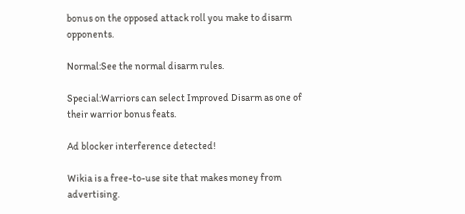bonus on the opposed attack roll you make to disarm opponents.

Normal:See the normal disarm rules.

Special:Warriors can select Improved Disarm as one of their warrior bonus feats.

Ad blocker interference detected!

Wikia is a free-to-use site that makes money from advertising.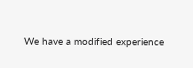We have a modified experience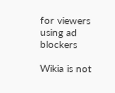for viewers using ad blockers

Wikia is not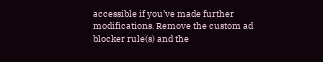accessible if you’ve made further modifications. Remove the custom ad blocker rule(s) and the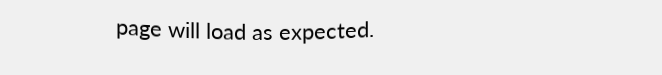page will load as expected.